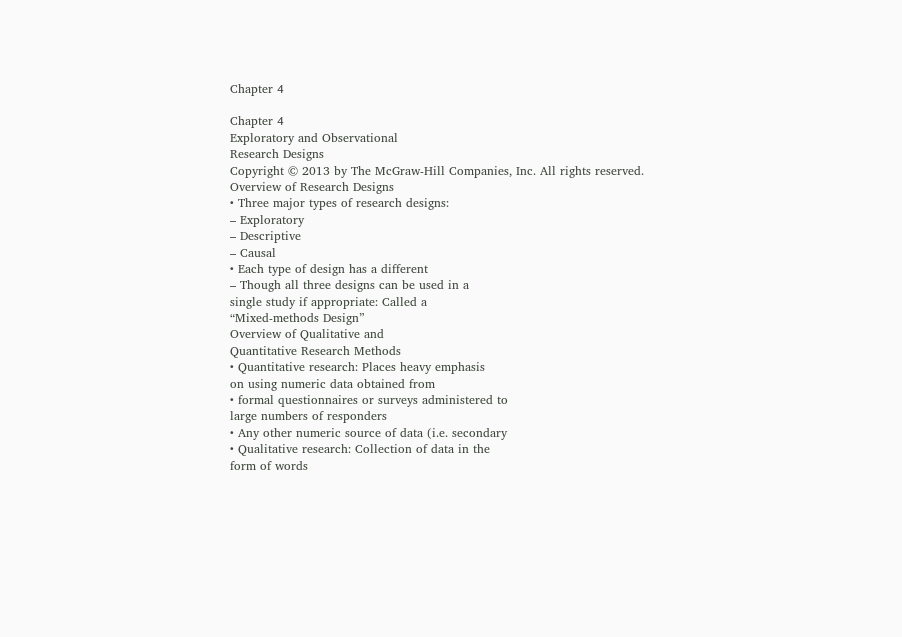Chapter 4

Chapter 4
Exploratory and Observational
Research Designs
Copyright © 2013 by The McGraw-Hill Companies, Inc. All rights reserved.
Overview of Research Designs
• Three major types of research designs:
– Exploratory
– Descriptive
– Causal
• Each type of design has a different
– Though all three designs can be used in a
single study if appropriate: Called a
“Mixed-methods Design”
Overview of Qualitative and
Quantitative Research Methods
• Quantitative research: Places heavy emphasis
on using numeric data obtained from
• formal questionnaires or surveys administered to
large numbers of responders
• Any other numeric source of data (i.e. secondary
• Qualitative research: Collection of data in the
form of words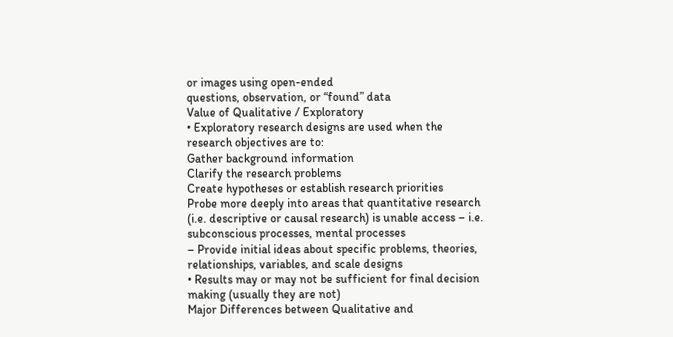or images using open-ended
questions, observation, or “found” data
Value of Qualitative / Exploratory
• Exploratory research designs are used when the
research objectives are to:
Gather background information
Clarify the research problems
Create hypotheses or establish research priorities
Probe more deeply into areas that quantitative research
(i.e. descriptive or causal research) is unable access – i.e.
subconscious processes, mental processes
– Provide initial ideas about specific problems, theories,
relationships, variables, and scale designs
• Results may or may not be sufficient for final decision
making (usually they are not)
Major Differences between Qualitative and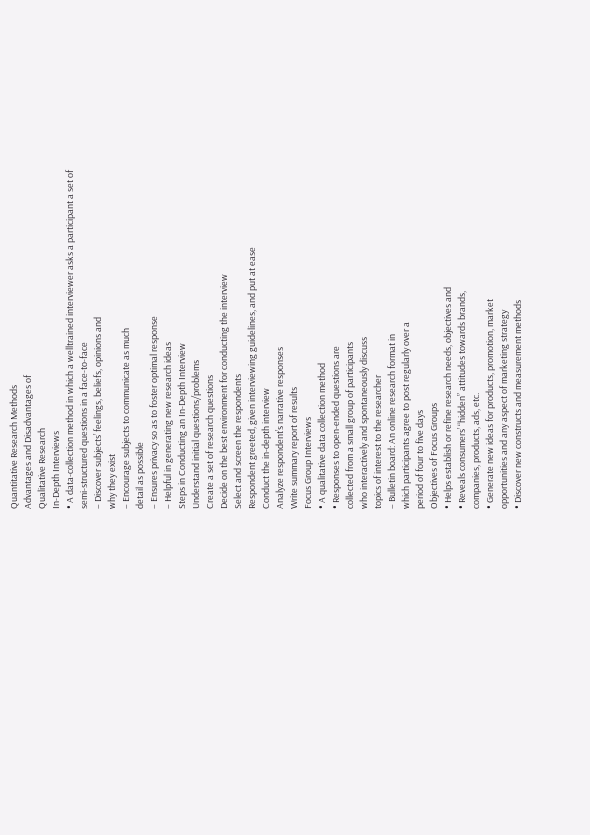Quantitative Research Methods
Advantages and Disadvantages of
Qualitative Research
In-Depth Interviews
• A data-collection method in which a welltrained interviewer asks a participant a set of
semi-structured questions in a face-to-face
– Discover subjects’ feelings, beliefs, opinions and
why they exist
– Encourage subjects to communicate as much
detail as possible
– Ensures privacy so as to foster optimal response
– Helpful in generating new research ideas
Steps in Conducting an In-Depth Interview
Understand initial questions/problems
Create a set of research questions
Decide on the best environment for conducting the interview
Select and screen the respondents
Respondent greeted, given interviewing guidelines, and put at ease
Conduct the in-depth interview
Analyze respondent’s narrative responses
Write summary report of results
Focus Group Interviews
• A qualitative data collection method
• Responses to open-ended questions are
collected from a small group of participants
who interactively and spontaneously discuss
topics of interest to the researcher
– Bulletin board: An online research format in
which participants agree to post regularly over a
period of four to five days
Objectives of Focus Groups
• Helps establish or refine research needs, objectives and
• Reveals consumers’ “hidden” attitudes towards brands,
companies, products, ads, etc.
• Generate new ideas for products, promotion, market
opportunities and any aspect of marketing strategy
• Discover new constructs and measurement methods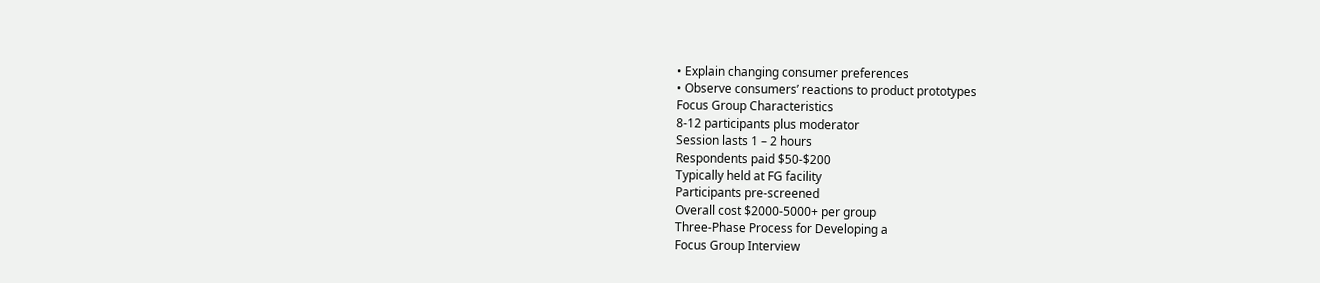• Explain changing consumer preferences
• Observe consumers’ reactions to product prototypes
Focus Group Characteristics
8-12 participants plus moderator
Session lasts 1 – 2 hours
Respondents paid $50-$200
Typically held at FG facility
Participants pre-screened
Overall cost $2000-5000+ per group
Three-Phase Process for Developing a
Focus Group Interview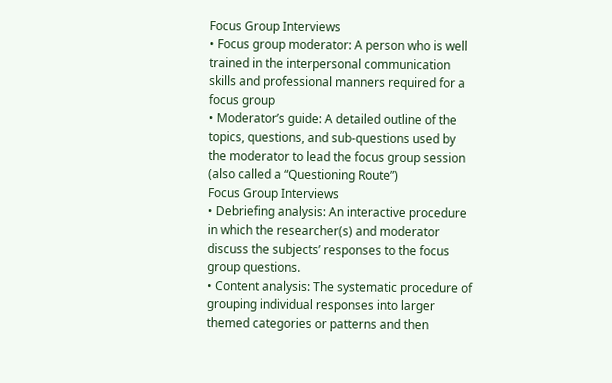Focus Group Interviews
• Focus group moderator: A person who is well
trained in the interpersonal communication
skills and professional manners required for a
focus group
• Moderator’s guide: A detailed outline of the
topics, questions, and sub-questions used by
the moderator to lead the focus group session
(also called a “Questioning Route”)
Focus Group Interviews
• Debriefing analysis: An interactive procedure
in which the researcher(s) and moderator
discuss the subjects’ responses to the focus
group questions.
• Content analysis: The systematic procedure of
grouping individual responses into larger
themed categories or patterns and then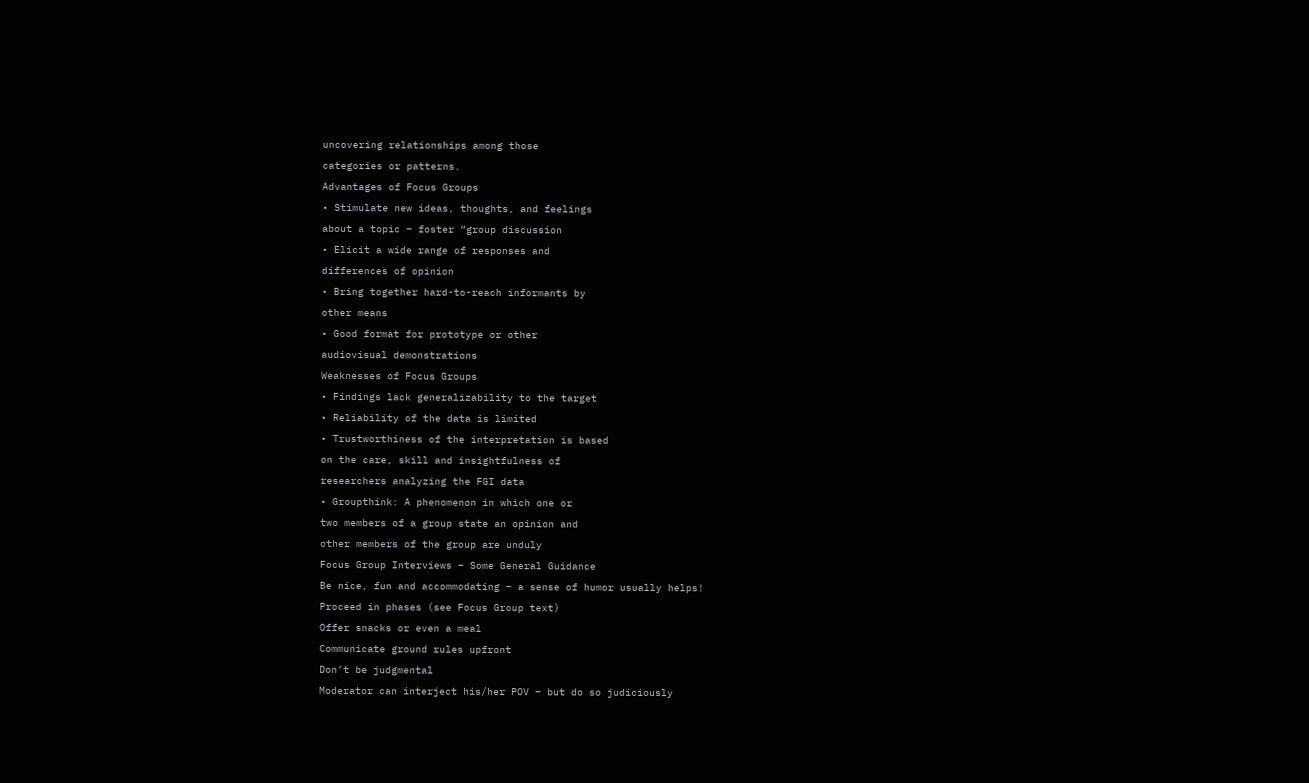uncovering relationships among those
categories or patterns.
Advantages of Focus Groups
• Stimulate new ideas, thoughts, and feelings
about a topic – foster “group discussion
• Elicit a wide range of responses and
differences of opinion
• Bring together hard-to-reach informants by
other means
• Good format for prototype or other
audiovisual demonstrations
Weaknesses of Focus Groups
• Findings lack generalizability to the target
• Reliability of the data is limited
• Trustworthiness of the interpretation is based
on the care, skill and insightfulness of
researchers analyzing the FGI data
• Groupthink: A phenomenon in which one or
two members of a group state an opinion and
other members of the group are unduly
Focus Group Interviews – Some General Guidance
Be nice, fun and accommodating – a sense of humor usually helps!
Proceed in phases (see Focus Group text)
Offer snacks or even a meal
Communicate ground rules upfront
Don’t be judgmental
Moderator can interject his/her POV – but do so judiciously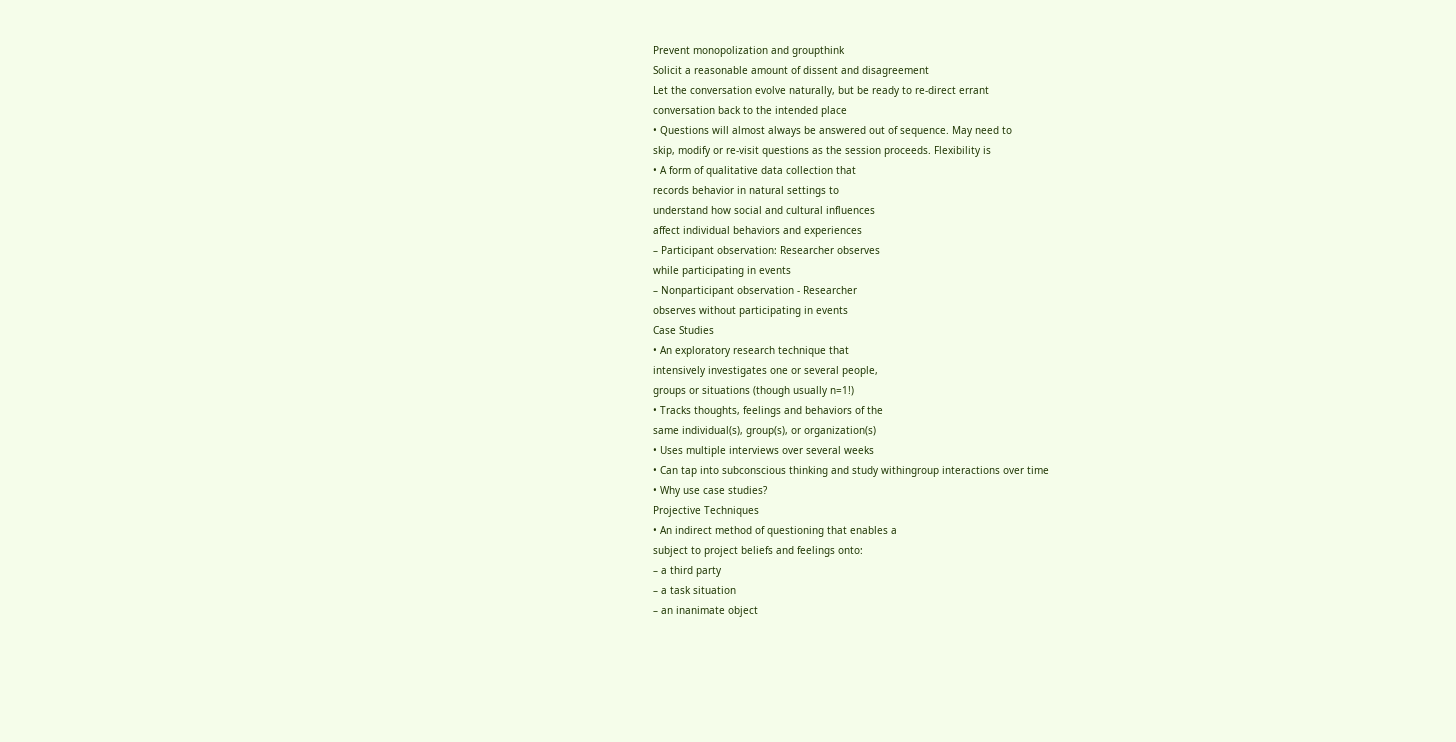Prevent monopolization and groupthink
Solicit a reasonable amount of dissent and disagreement
Let the conversation evolve naturally, but be ready to re-direct errant
conversation back to the intended place
• Questions will almost always be answered out of sequence. May need to
skip, modify or re-visit questions as the session proceeds. Flexibility is
• A form of qualitative data collection that
records behavior in natural settings to
understand how social and cultural influences
affect individual behaviors and experiences
– Participant observation: Researcher observes
while participating in events
– Nonparticipant observation - Researcher
observes without participating in events
Case Studies
• An exploratory research technique that
intensively investigates one or several people,
groups or situations (though usually n=1!)
• Tracks thoughts, feelings and behaviors of the
same individual(s), group(s), or organization(s)
• Uses multiple interviews over several weeks
• Can tap into subconscious thinking and study withingroup interactions over time
• Why use case studies?
Projective Techniques
• An indirect method of questioning that enables a
subject to project beliefs and feelings onto:
– a third party
– a task situation
– an inanimate object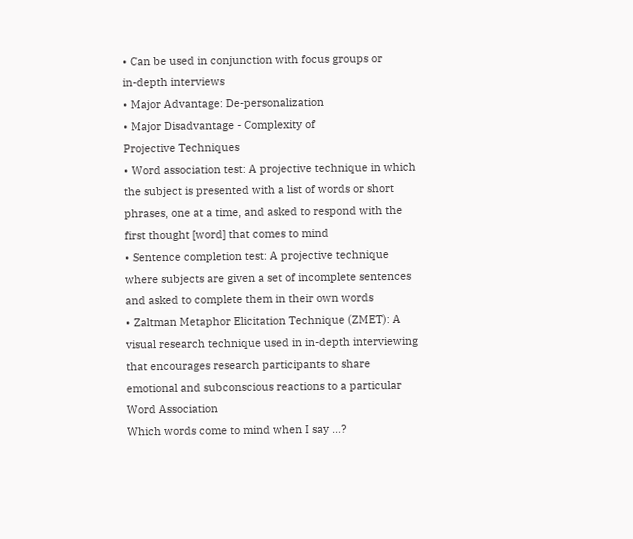• Can be used in conjunction with focus groups or
in-depth interviews
• Major Advantage: De-personalization
• Major Disadvantage - Complexity of
Projective Techniques
• Word association test: A projective technique in which
the subject is presented with a list of words or short
phrases, one at a time, and asked to respond with the
first thought [word] that comes to mind
• Sentence completion test: A projective technique
where subjects are given a set of incomplete sentences
and asked to complete them in their own words
• Zaltman Metaphor Elicitation Technique (ZMET): A
visual research technique used in in-depth interviewing
that encourages research participants to share
emotional and subconscious reactions to a particular
Word Association
Which words come to mind when I say …?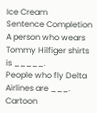Ice Cream
Sentence Completion
A person who wears Tommy Hilfiger shirts is _____.
People who fly Delta Airlines are ___.
Cartoon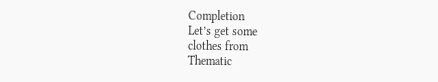Completion
Let’s get some
clothes from
Thematic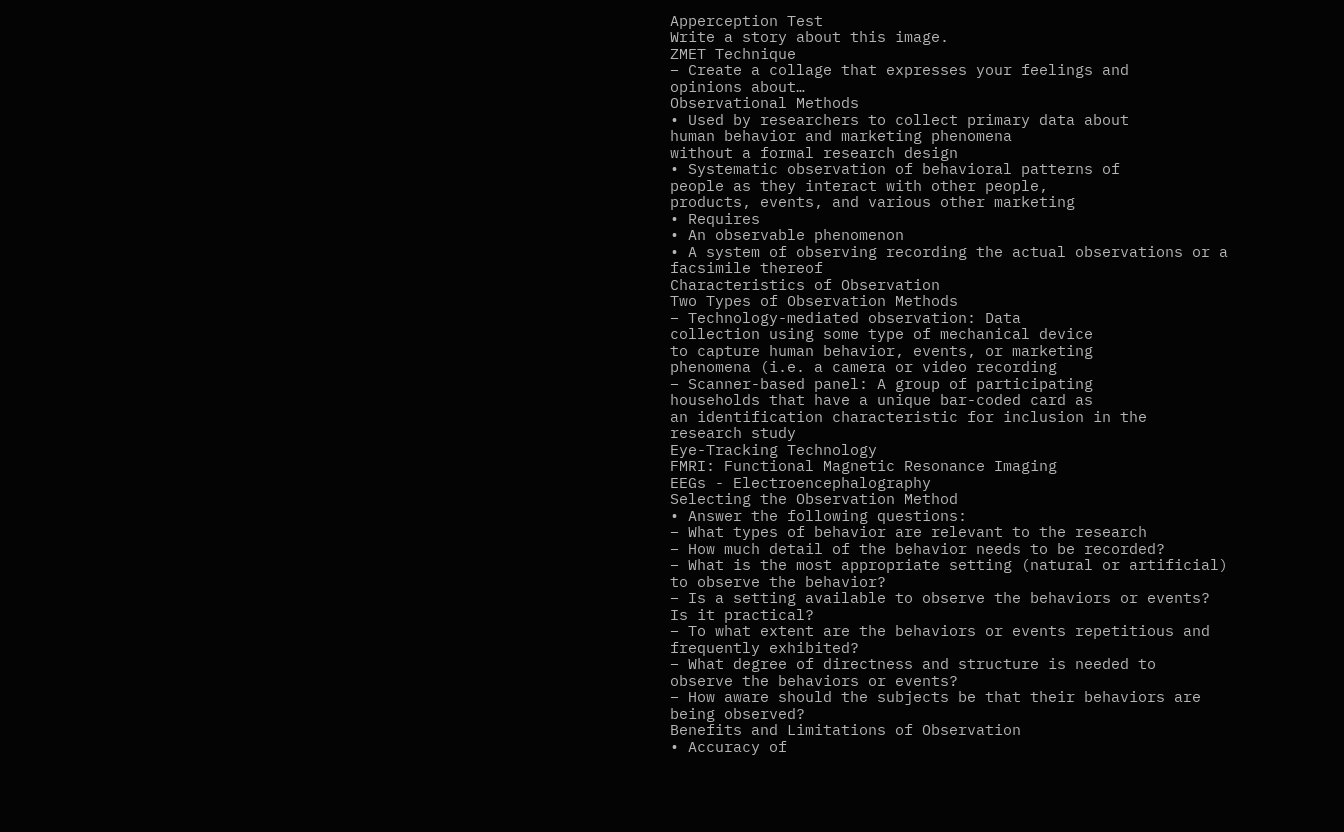Apperception Test
Write a story about this image.
ZMET Technique
– Create a collage that expresses your feelings and
opinions about…
Observational Methods
• Used by researchers to collect primary data about
human behavior and marketing phenomena
without a formal research design
• Systematic observation of behavioral patterns of
people as they interact with other people,
products, events, and various other marketing
• Requires
• An observable phenomenon
• A system of observing recording the actual observations or a
facsimile thereof
Characteristics of Observation
Two Types of Observation Methods
– Technology-mediated observation: Data
collection using some type of mechanical device
to capture human behavior, events, or marketing
phenomena (i.e. a camera or video recording
– Scanner-based panel: A group of participating
households that have a unique bar-coded card as
an identification characteristic for inclusion in the
research study
Eye-Tracking Technology
FMRI: Functional Magnetic Resonance Imaging
EEGs - Electroencephalography
Selecting the Observation Method
• Answer the following questions:
– What types of behavior are relevant to the research
– How much detail of the behavior needs to be recorded?
– What is the most appropriate setting (natural or artificial)
to observe the behavior?
– Is a setting available to observe the behaviors or events?
Is it practical?
– To what extent are the behaviors or events repetitious and
frequently exhibited?
– What degree of directness and structure is needed to
observe the behaviors or events?
– How aware should the subjects be that their behaviors are
being observed?
Benefits and Limitations of Observation
• Accuracy of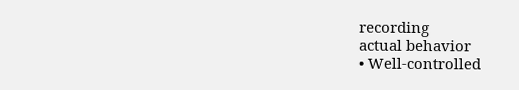recording
actual behavior
• Well-controlled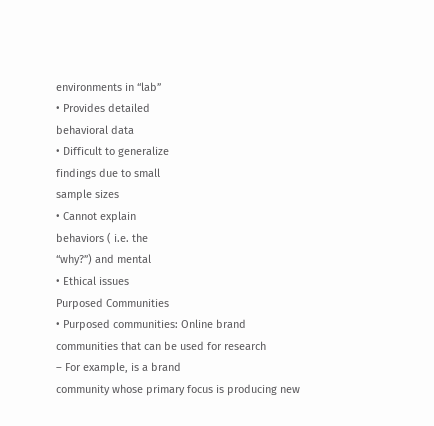environments in “lab”
• Provides detailed
behavioral data
• Difficult to generalize
findings due to small
sample sizes
• Cannot explain
behaviors ( i.e. the
“why?”) and mental
• Ethical issues
Purposed Communities
• Purposed communities: Online brand
communities that can be used for research
– For example, is a brand
community whose primary focus is producing new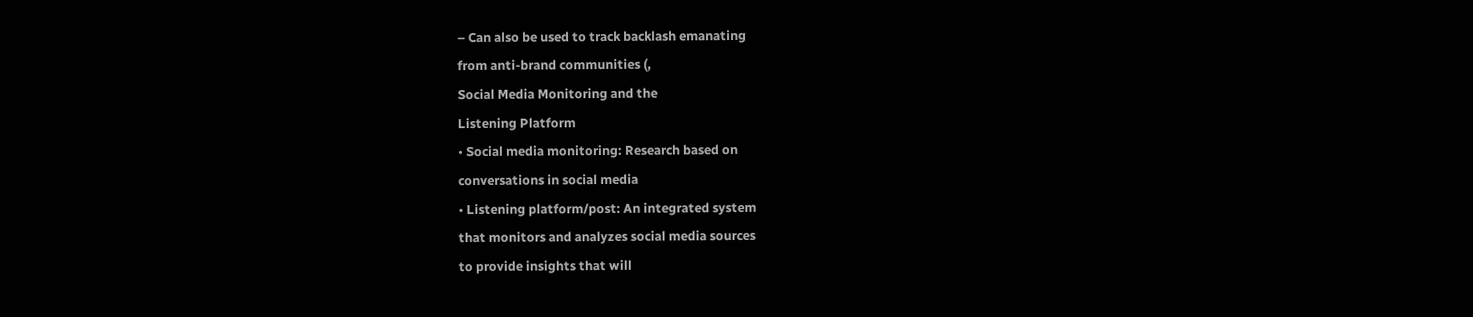– Can also be used to track backlash emanating
from anti-brand communities (,
Social Media Monitoring and the
Listening Platform
• Social media monitoring: Research based on
conversations in social media
• Listening platform/post: An integrated system
that monitors and analyzes social media sources
to provide insights that will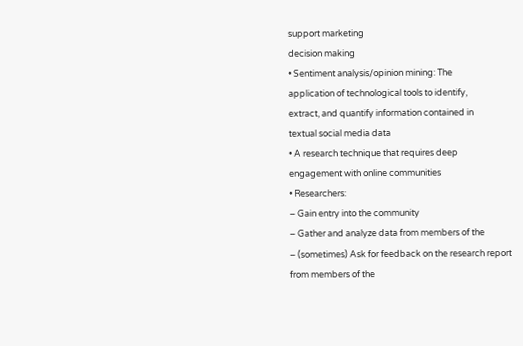support marketing
decision making
• Sentiment analysis/opinion mining: The
application of technological tools to identify,
extract, and quantify information contained in
textual social media data
• A research technique that requires deep
engagement with online communities
• Researchers:
– Gain entry into the community
– Gather and analyze data from members of the
– (sometimes) Ask for feedback on the research report
from members of the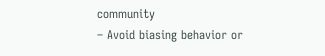community
– Avoid biasing behavior or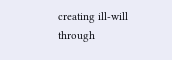creating ill-will through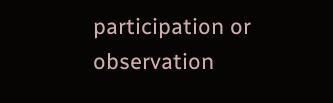participation or observation